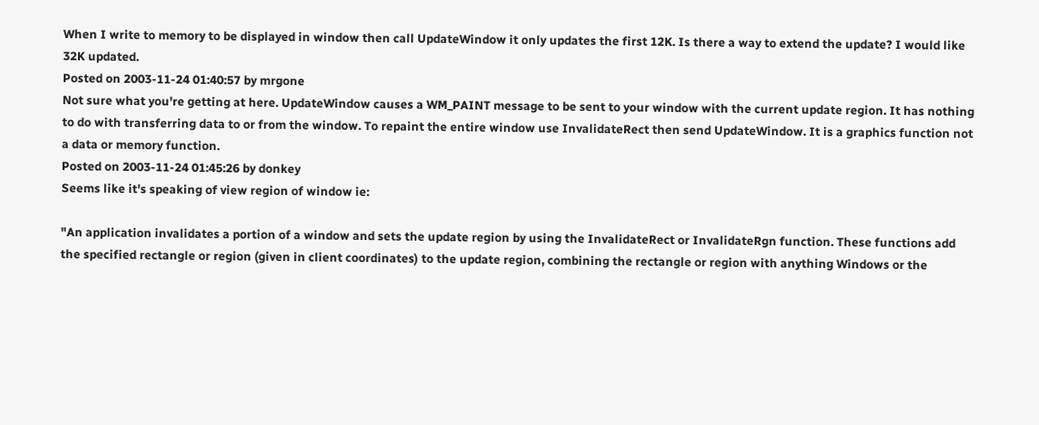When I write to memory to be displayed in window then call UpdateWindow it only updates the first 12K. Is there a way to extend the update? I would like 32K updated.
Posted on 2003-11-24 01:40:57 by mrgone
Not sure what you're getting at here. UpdateWindow causes a WM_PAINT message to be sent to your window with the current update region. It has nothing to do with transferring data to or from the window. To repaint the entire window use InvalidateRect then send UpdateWindow. It is a graphics function not a data or memory function.
Posted on 2003-11-24 01:45:26 by donkey
Seems like it's speaking of view region of window ie:

"An application invalidates a portion of a window and sets the update region by using the InvalidateRect or InvalidateRgn function. These functions add the specified rectangle or region (given in client coordinates) to the update region, combining the rectangle or region with anything Windows or the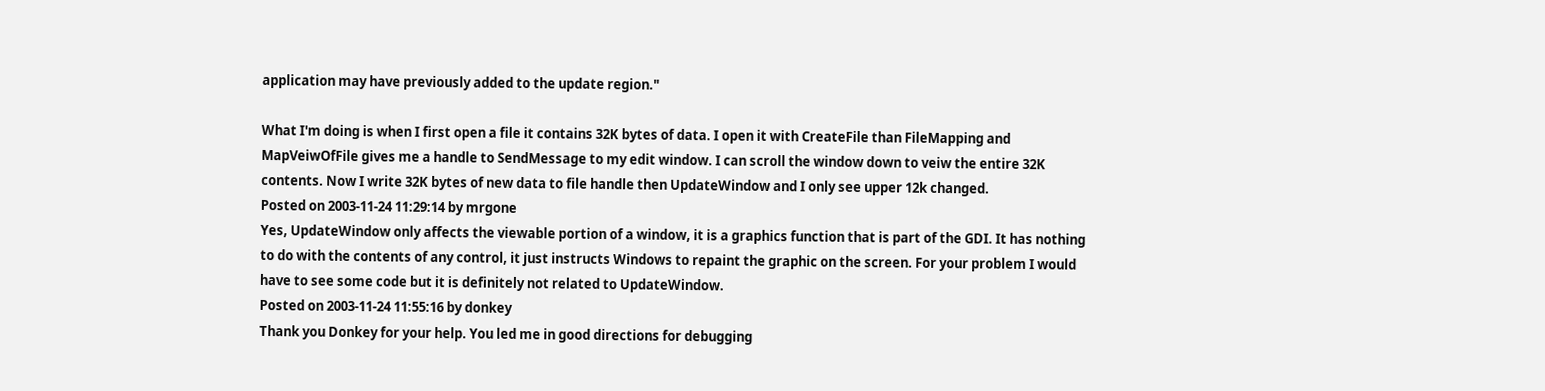application may have previously added to the update region."

What I'm doing is when I first open a file it contains 32K bytes of data. I open it with CreateFile than FileMapping and MapVeiwOfFile gives me a handle to SendMessage to my edit window. I can scroll the window down to veiw the entire 32K contents. Now I write 32K bytes of new data to file handle then UpdateWindow and I only see upper 12k changed.
Posted on 2003-11-24 11:29:14 by mrgone
Yes, UpdateWindow only affects the viewable portion of a window, it is a graphics function that is part of the GDI. It has nothing to do with the contents of any control, it just instructs Windows to repaint the graphic on the screen. For your problem I would have to see some code but it is definitely not related to UpdateWindow.
Posted on 2003-11-24 11:55:16 by donkey
Thank you Donkey for your help. You led me in good directions for debugging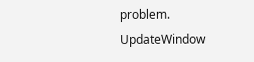problem. UpdateWindow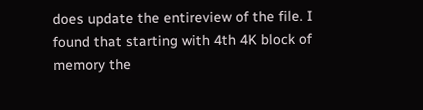does update the entireview of the file. I found that starting with 4th 4K block of memory the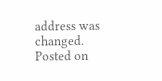address was changed.
Posted on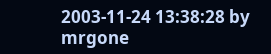2003-11-24 13:38:28 by mrgone